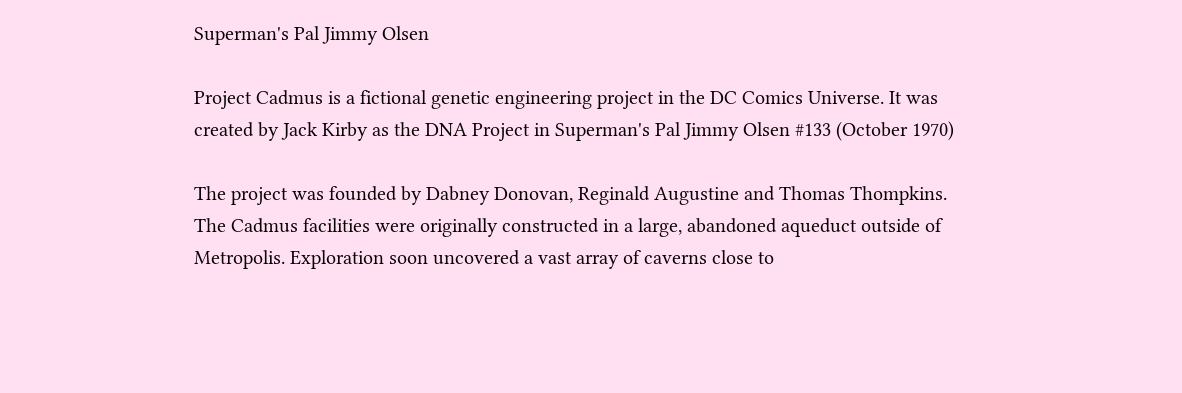Superman's Pal Jimmy Olsen

Project Cadmus is a fictional genetic engineering project in the DC Comics Universe. It was created by Jack Kirby as the DNA Project in Superman's Pal Jimmy Olsen #133 (October 1970)

The project was founded by Dabney Donovan, Reginald Augustine and Thomas Thompkins. The Cadmus facilities were originally constructed in a large, abandoned aqueduct outside of Metropolis. Exploration soon uncovered a vast array of caverns close to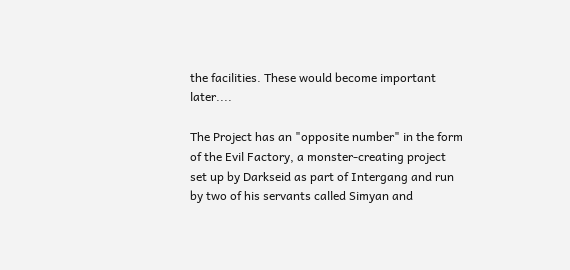the facilities. These would become important later....

The Project has an "opposite number" in the form of the Evil Factory, a monster-creating project set up by Darkseid as part of Intergang and run by two of his servants called Simyan and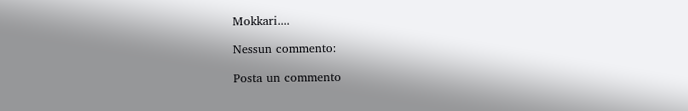Mokkari....

Nessun commento:

Posta un commento